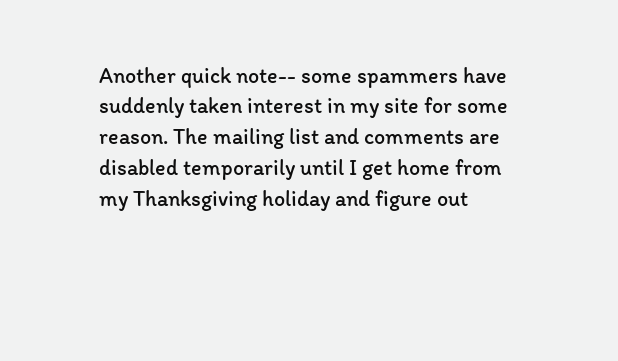Another quick note-- some spammers have suddenly taken interest in my site for some reason. The mailing list and comments are disabled temporarily until I get home from my Thanksgiving holiday and figure out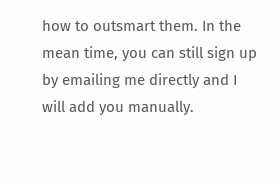how to outsmart them. In the mean time, you can still sign up by emailing me directly and I will add you manually.